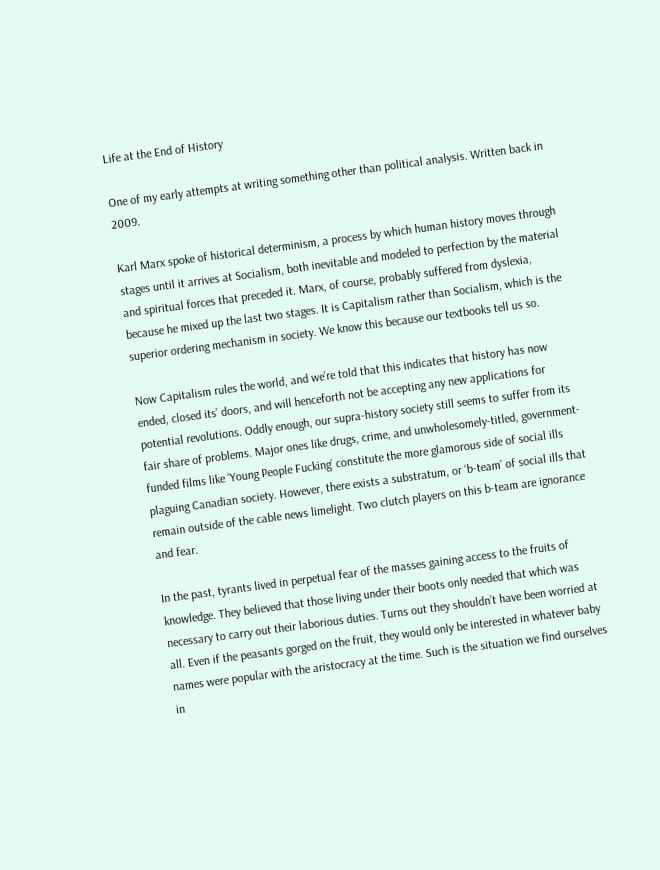Life at the End of History

One of my early attempts at writing something other than political analysis. Written back in 2009.

Karl Marx spoke of historical determinism, a process by which human history moves through stages until it arrives at Socialism, both inevitable and modeled to perfection by the material and spiritual forces that preceded it. Marx, of course, probably suffered from dyslexia, because he mixed up the last two stages. It is Capitalism rather than Socialism, which is the superior ordering mechanism in society. We know this because our textbooks tell us so.

Now Capitalism rules the world, and we’re told that this indicates that history has now ended, closed its’ doors, and will henceforth not be accepting any new applications for potential revolutions. Oddly enough, our supra-history society still seems to suffer from its fair share of problems. Major ones like drugs, crime, and unwholesomely-titled, government-funded films like ‘Young People Fucking’ constitute the more glamorous side of social ills plaguing Canadian society. However, there exists a substratum, or ‘b-team’ of social ills that remain outside of the cable news limelight. Two clutch players on this b-team are ignorance and fear.

In the past, tyrants lived in perpetual fear of the masses gaining access to the fruits of knowledge. They believed that those living under their boots only needed that which was necessary to carry out their laborious duties. Turns out they shouldn’t have been worried at all. Even if the peasants gorged on the fruit, they would only be interested in whatever baby names were popular with the aristocracy at the time. Such is the situation we find ourselves in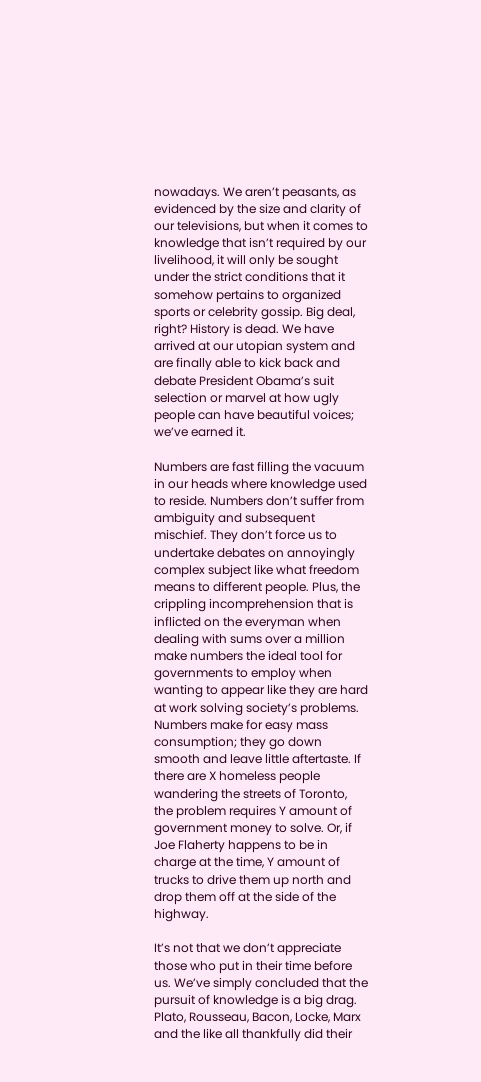nowadays. We aren’t peasants, as evidenced by the size and clarity of our televisions, but when it comes to knowledge that isn’t required by our livelihood, it will only be sought under the strict conditions that it somehow pertains to organized sports or celebrity gossip. Big deal, right? History is dead. We have arrived at our utopian system and are finally able to kick back and debate President Obama’s suit selection or marvel at how ugly people can have beautiful voices; we’ve earned it.

Numbers are fast filling the vacuum in our heads where knowledge used to reside. Numbers don’t suffer from ambiguity and subsequent mischief. They don’t force us to undertake debates on annoyingly complex subject like what freedom means to different people. Plus, the crippling incomprehension that is inflicted on the everyman when dealing with sums over a million make numbers the ideal tool for governments to employ when wanting to appear like they are hard at work solving society’s problems. Numbers make for easy mass consumption; they go down smooth and leave little aftertaste. If there are X homeless people wandering the streets of Toronto, the problem requires Y amount of government money to solve. Or, if Joe Flaherty happens to be in charge at the time, Y amount of trucks to drive them up north and drop them off at the side of the highway.

It’s not that we don’t appreciate those who put in their time before us. We’ve simply concluded that the pursuit of knowledge is a big drag. Plato, Rousseau, Bacon, Locke, Marx and the like all thankfully did their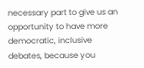necessary part to give us an opportunity to have more democratic, inclusive debates, because you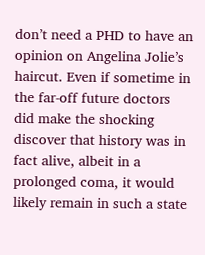don’t need a PHD to have an opinion on Angelina Jolie’s haircut. Even if sometime in the far-off future doctors did make the shocking discover that history was in fact alive, albeit in a prolonged coma, it would likely remain in such a state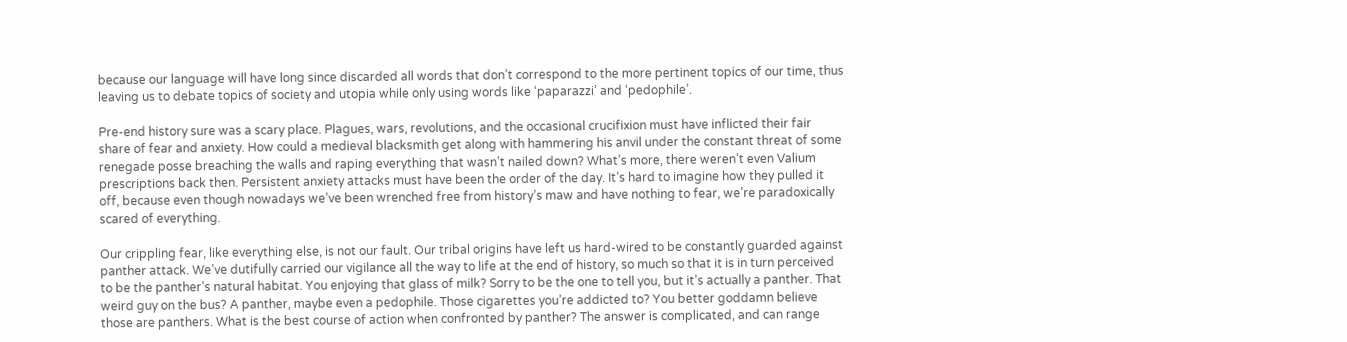because our language will have long since discarded all words that don’t correspond to the more pertinent topics of our time, thus leaving us to debate topics of society and utopia while only using words like ‘paparazzi’ and ‘pedophile’.

Pre-end history sure was a scary place. Plagues, wars, revolutions, and the occasional crucifixion must have inflicted their fair share of fear and anxiety. How could a medieval blacksmith get along with hammering his anvil under the constant threat of some renegade posse breaching the walls and raping everything that wasn’t nailed down? What’s more, there weren’t even Valium prescriptions back then. Persistent anxiety attacks must have been the order of the day. It’s hard to imagine how they pulled it off, because even though nowadays we’ve been wrenched free from history’s maw and have nothing to fear, we’re paradoxically scared of everything.

Our crippling fear, like everything else, is not our fault. Our tribal origins have left us hard-wired to be constantly guarded against panther attack. We’ve dutifully carried our vigilance all the way to life at the end of history, so much so that it is in turn perceived to be the panther’s natural habitat. You enjoying that glass of milk? Sorry to be the one to tell you, but it’s actually a panther. That weird guy on the bus? A panther, maybe even a pedophile. Those cigarettes you’re addicted to? You better goddamn believe those are panthers. What is the best course of action when confronted by panther? The answer is complicated, and can range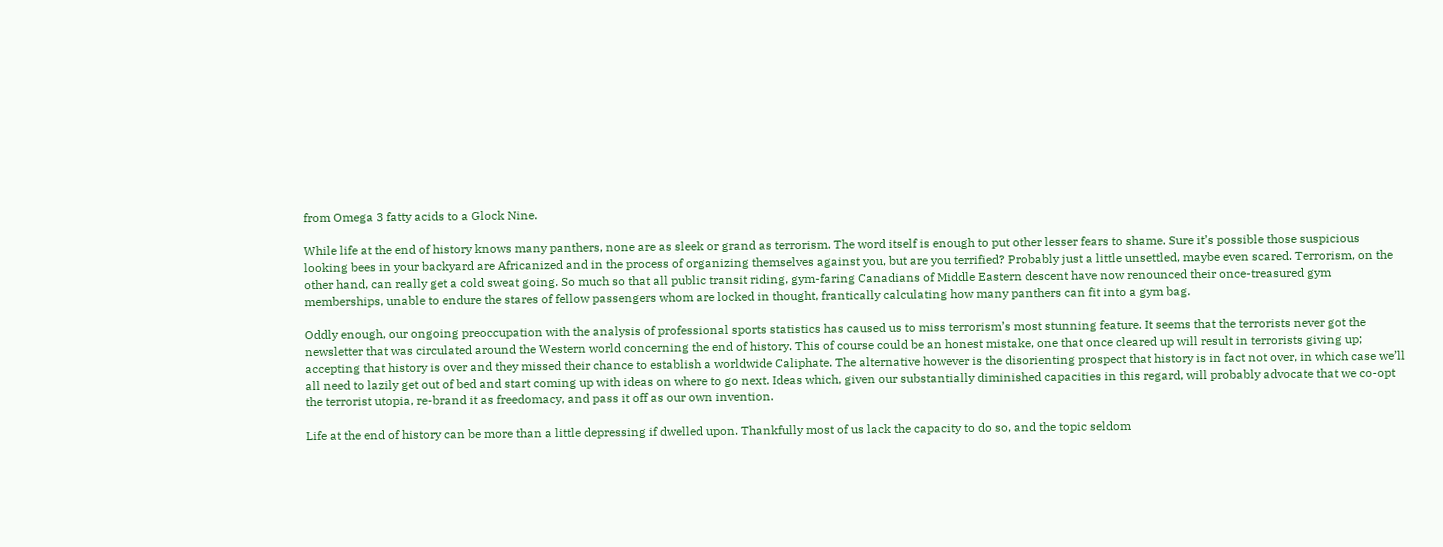from Omega 3 fatty acids to a Glock Nine.

While life at the end of history knows many panthers, none are as sleek or grand as terrorism. The word itself is enough to put other lesser fears to shame. Sure it’s possible those suspicious looking bees in your backyard are Africanized and in the process of organizing themselves against you, but are you terrified? Probably just a little unsettled, maybe even scared. Terrorism, on the other hand, can really get a cold sweat going. So much so that all public transit riding, gym-faring Canadians of Middle Eastern descent have now renounced their once-treasured gym memberships, unable to endure the stares of fellow passengers whom are locked in thought, frantically calculating how many panthers can fit into a gym bag.

Oddly enough, our ongoing preoccupation with the analysis of professional sports statistics has caused us to miss terrorism’s most stunning feature. It seems that the terrorists never got the newsletter that was circulated around the Western world concerning the end of history. This of course could be an honest mistake, one that once cleared up will result in terrorists giving up; accepting that history is over and they missed their chance to establish a worldwide Caliphate. The alternative however is the disorienting prospect that history is in fact not over, in which case we’ll all need to lazily get out of bed and start coming up with ideas on where to go next. Ideas which, given our substantially diminished capacities in this regard, will probably advocate that we co-opt the terrorist utopia, re-brand it as freedomacy, and pass it off as our own invention.

Life at the end of history can be more than a little depressing if dwelled upon. Thankfully most of us lack the capacity to do so, and the topic seldom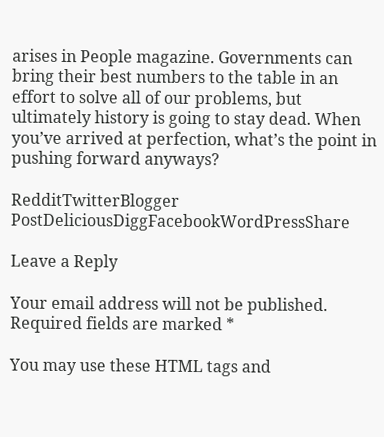arises in People magazine. Governments can bring their best numbers to the table in an effort to solve all of our problems, but ultimately history is going to stay dead. When you’ve arrived at perfection, what’s the point in pushing forward anyways?

RedditTwitterBlogger PostDeliciousDiggFacebookWordPressShare

Leave a Reply

Your email address will not be published. Required fields are marked *

You may use these HTML tags and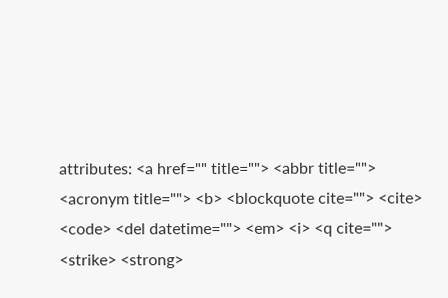attributes: <a href="" title=""> <abbr title=""> <acronym title=""> <b> <blockquote cite=""> <cite> <code> <del datetime=""> <em> <i> <q cite=""> <strike> <strong>